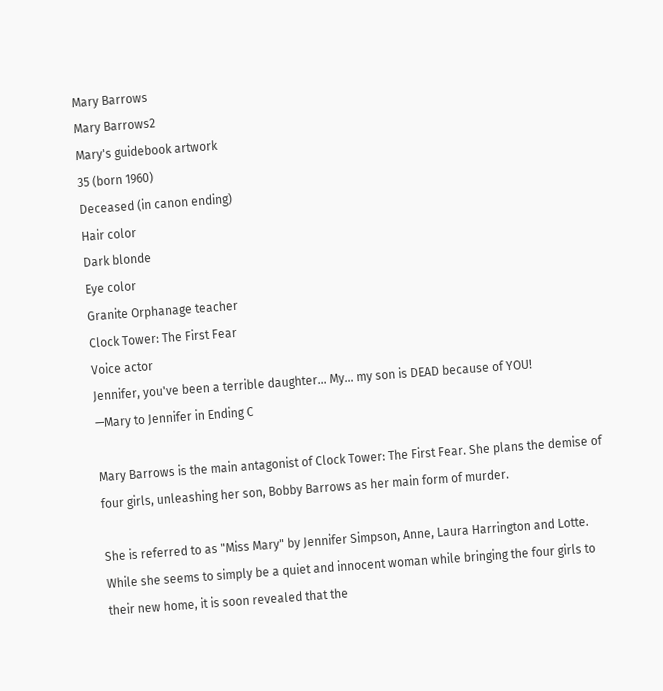Mary Barrows
Mary Barrows2
Mary's guidebook artwork
35 (born 1960)
Deceased (in canon ending)
Hair color
Dark blonde
Eye color
Granite Orphanage teacher
Clock Tower: The First Fear
Voice actor
Jennifer, you've been a terrible daughter... My... my son is DEAD because of YOU!
—Mary to Jennifer in Ending C

Mary Barrows is the main antagonist of Clock Tower: The First Fear. She plans the demise of four girls, unleashing her son, Bobby Barrows as her main form of murder.

She is referred to as "Miss Mary" by Jennifer Simpson, Anne, Laura Harrington and Lotte. While she seems to simply be a quiet and innocent woman while bringing the four girls to their new home, it is soon revealed that the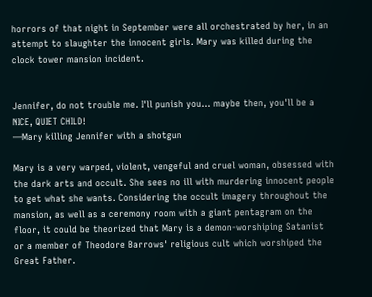horrors of that night in September were all orchestrated by her, in an attempt to slaughter the innocent girls. Mary was killed during the clock tower mansion incident.


Jennifer, do not trouble me. I'll punish you... maybe then, you'll be a NICE, QUIET CHILD!
—Mary killing Jennifer with a shotgun

Mary is a very warped, violent, vengeful and cruel woman, obsessed with the dark arts and occult. She sees no ill with murdering innocent people to get what she wants. Considering the occult imagery throughout the mansion, as well as a ceremony room with a giant pentagram on the floor, it could be theorized that Mary is a demon-worshiping Satanist or a member of Theodore Barrows' religious cult which worshiped the Great Father.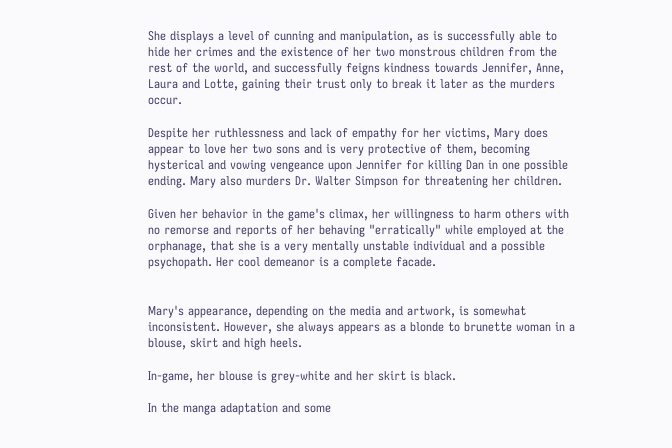She displays a level of cunning and manipulation, as is successfully able to hide her crimes and the existence of her two monstrous children from the rest of the world, and successfully feigns kindness towards Jennifer, Anne, Laura and Lotte, gaining their trust only to break it later as the murders occur.

Despite her ruthlessness and lack of empathy for her victims, Mary does appear to love her two sons and is very protective of them, becoming hysterical and vowing vengeance upon Jennifer for killing Dan in one possible ending. Mary also murders Dr. Walter Simpson for threatening her children.

Given her behavior in the game's climax, her willingness to harm others with no remorse and reports of her behaving "erratically" while employed at the orphanage, that she is a very mentally unstable individual and a possible psychopath. Her cool demeanor is a complete facade.


Mary's appearance, depending on the media and artwork, is somewhat inconsistent. However, she always appears as a blonde to brunette woman in a blouse, skirt and high heels.

In-game, her blouse is grey-white and her skirt is black.

In the manga adaptation and some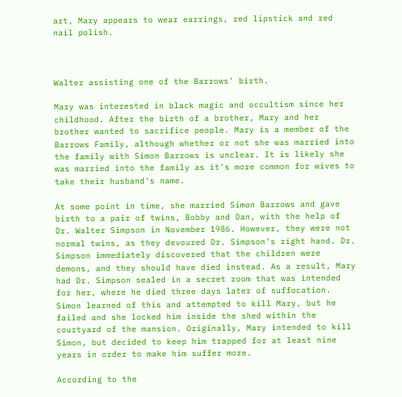art, Mary appears to wear earrings, red lipstick and red nail polish.



Walter assisting one of the Barrows' birth.

Mary was interested in black magic and occultism since her childhood. After the birth of a brother, Mary and her brother wanted to sacrifice people. Mary is a member of the Barrows Family, although whether or not she was married into the family with Simon Barrows is unclear. It is likely she was married into the family as it's more common for wives to take their husband's name.

At some point in time, she married Simon Barrows and gave birth to a pair of twins, Bobby and Dan, with the help of Dr. Walter Simpson in November 1986. However, they were not normal twins, as they devoured Dr. Simpson's right hand. Dr. Simpson immediately discovered that the children were demons, and they should have died instead. As a result, Mary had Dr. Simpson sealed in a secret room that was intended for her, where he died three days later of suffocation. Simon learned of this and attempted to kill Mary, but he failed and she locked him inside the shed within the courtyard of the mansion. Originally, Mary intended to kill Simon, but decided to keep him trapped for at least nine years in order to make him suffer more.

According to the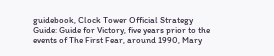guidebook, Clock Tower Official Strategy Guide: Guide for Victory, five years prior to the events of The First Fear, around 1990, Mary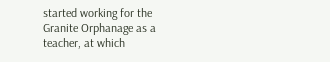started working for the Granite Orphanage as a teacher, at which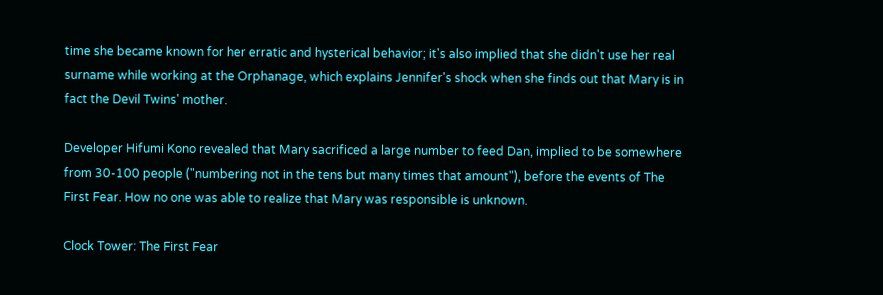time she became known for her erratic and hysterical behavior; it's also implied that she didn't use her real surname while working at the Orphanage, which explains Jennifer's shock when she finds out that Mary is in fact the Devil Twins' mother.

Developer Hifumi Kono revealed that Mary sacrificed a large number to feed Dan, implied to be somewhere from 30-100 people ("numbering not in the tens but many times that amount"), before the events of The First Fear. How no one was able to realize that Mary was responsible is unknown.

Clock Tower: The First Fear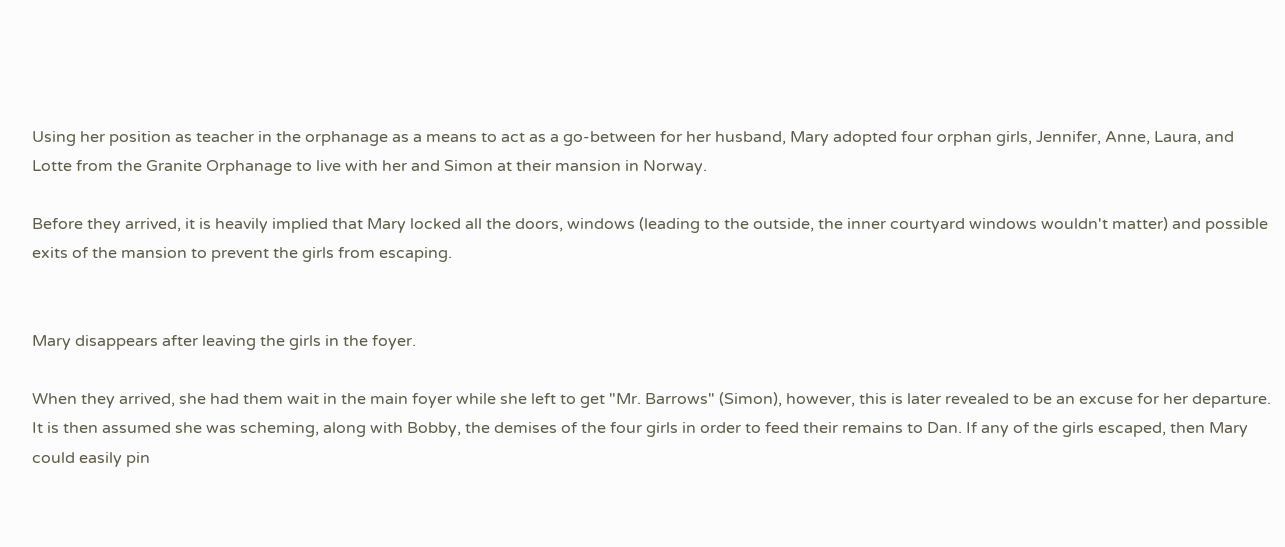Using her position as teacher in the orphanage as a means to act as a go-between for her husband, Mary adopted four orphan girls, Jennifer, Anne, Laura, and Lotte from the Granite Orphanage to live with her and Simon at their mansion in Norway.

Before they arrived, it is heavily implied that Mary locked all the doors, windows (leading to the outside, the inner courtyard windows wouldn't matter) and possible exits of the mansion to prevent the girls from escaping.


Mary disappears after leaving the girls in the foyer.

When they arrived, she had them wait in the main foyer while she left to get "Mr. Barrows" (Simon), however, this is later revealed to be an excuse for her departure. It is then assumed she was scheming, along with Bobby, the demises of the four girls in order to feed their remains to Dan. If any of the girls escaped, then Mary could easily pin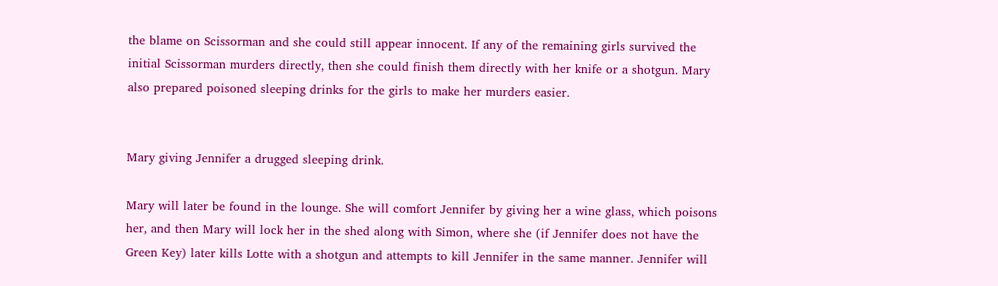the blame on Scissorman and she could still appear innocent. If any of the remaining girls survived the initial Scissorman murders directly, then she could finish them directly with her knife or a shotgun. Mary also prepared poisoned sleeping drinks for the girls to make her murders easier.


Mary giving Jennifer a drugged sleeping drink.

Mary will later be found in the lounge. She will comfort Jennifer by giving her a wine glass, which poisons her, and then Mary will lock her in the shed along with Simon, where she (if Jennifer does not have the Green Key) later kills Lotte with a shotgun and attempts to kill Jennifer in the same manner. Jennifer will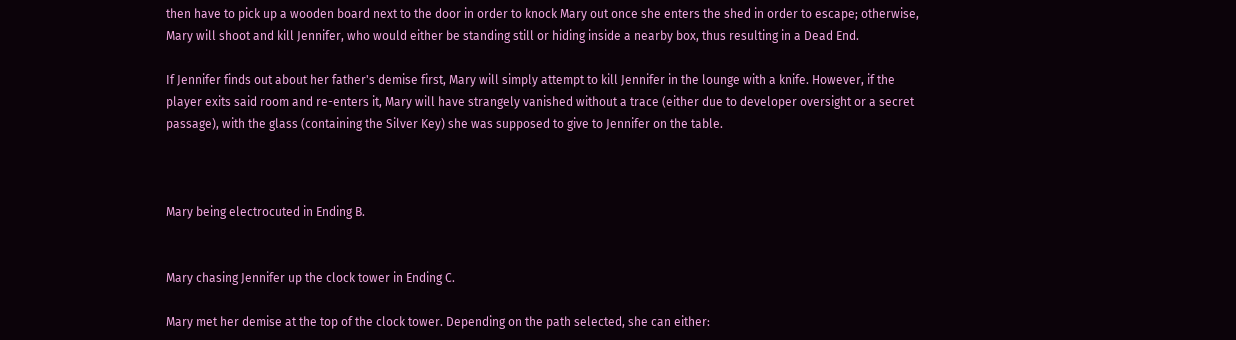then have to pick up a wooden board next to the door in order to knock Mary out once she enters the shed in order to escape; otherwise, Mary will shoot and kill Jennifer, who would either be standing still or hiding inside a nearby box, thus resulting in a Dead End.

If Jennifer finds out about her father's demise first, Mary will simply attempt to kill Jennifer in the lounge with a knife. However, if the player exits said room and re-enters it, Mary will have strangely vanished without a trace (either due to developer oversight or a secret passage), with the glass (containing the Silver Key) she was supposed to give to Jennifer on the table.



Mary being electrocuted in Ending B.


Mary chasing Jennifer up the clock tower in Ending C.

Mary met her demise at the top of the clock tower. Depending on the path selected, she can either: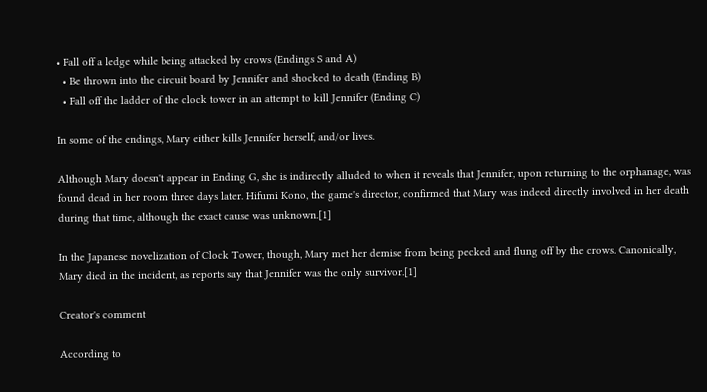• Fall off a ledge while being attacked by crows (Endings S and A)
  • Be thrown into the circuit board by Jennifer and shocked to death (Ending B)
  • Fall off the ladder of the clock tower in an attempt to kill Jennifer (Ending C)

In some of the endings, Mary either kills Jennifer herself, and/or lives.

Although Mary doesn't appear in Ending G, she is indirectly alluded to when it reveals that Jennifer, upon returning to the orphanage, was found dead in her room three days later. Hifumi Kono, the game's director, confirmed that Mary was indeed directly involved in her death during that time, although the exact cause was unknown.[1]

In the Japanese novelization of Clock Tower, though, Mary met her demise from being pecked and flung off by the crows. Canonically, Mary died in the incident, as reports say that Jennifer was the only survivor.[1]

Creator's comment

According to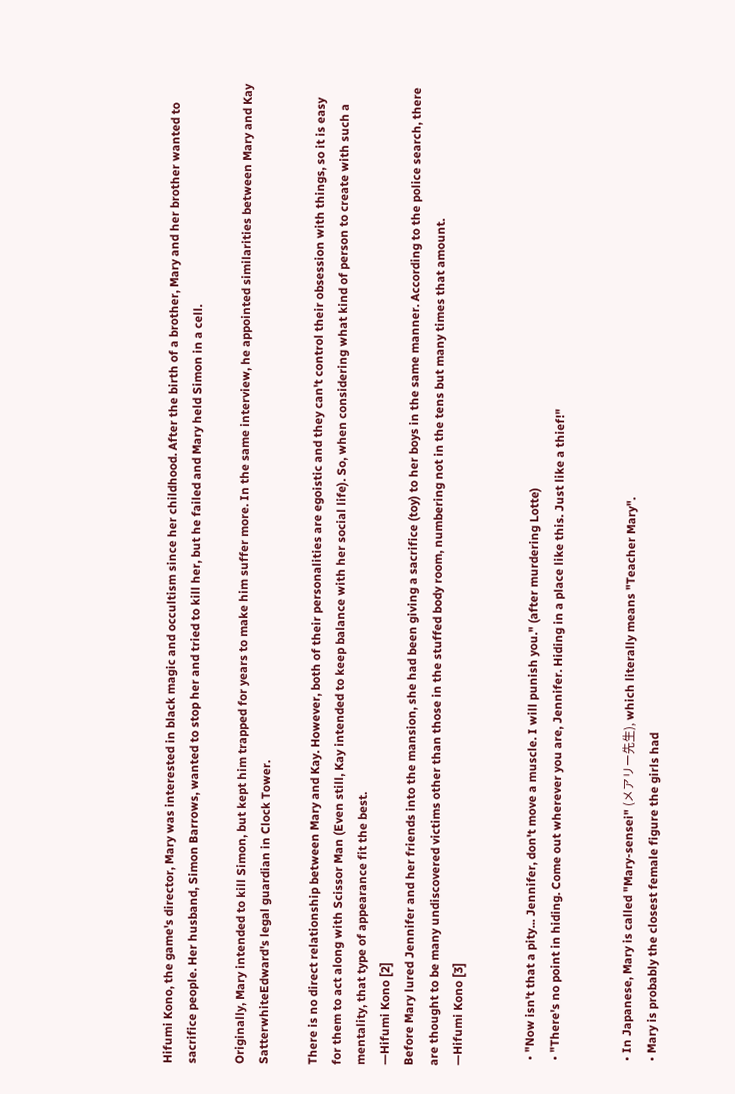Hifumi Kono, the game's director, Mary was interested in black magic and occultism since her childhood. After the birth of a brother, Mary and her brother wanted to sacrifice people. Her husband, Simon Barrows, wanted to stop her and tried to kill her, but he failed and Mary held Simon in a cell.

Originally, Mary intended to kill Simon, but kept him trapped for years to make him suffer more. In the same interview, he appointed similarities between Mary and Kay SatterwhiteEdward's legal guardian in Clock Tower.

There is no direct relationship between Mary and Kay. However, both of their personalities are egoistic and they can't control their obsession with things, so it is easy for them to act along with Scissor Man (Even still, Kay intended to keep balance with her social life). So, when considering what kind of person to create with such a mentality, that type of appearance fit the best.
—Hifumi Kono [2]
Before Mary lured Jennifer and her friends into the mansion, she had been giving a sacrifice (toy) to her boys in the same manner. According to the police search, there are thought to be many undiscovered victims other than those in the stuffed body room, numbering not in the tens but many times that amount.
—Hifumi Kono [3]


  • "Now isn't that a pity... Jennifer, don't move a muscle. I will punish you." (after murdering Lotte)
  • "There's no point in hiding. Come out wherever you are, Jennifer. Hiding in a place like this. Just like a thief!"


  • In Japanese, Mary is called "Mary-sensei" (メアリー先生), which literally means "Teacher Mary".
  • Mary is probably the closest female figure the girls had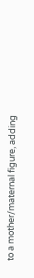to a mother/maternal figure, adding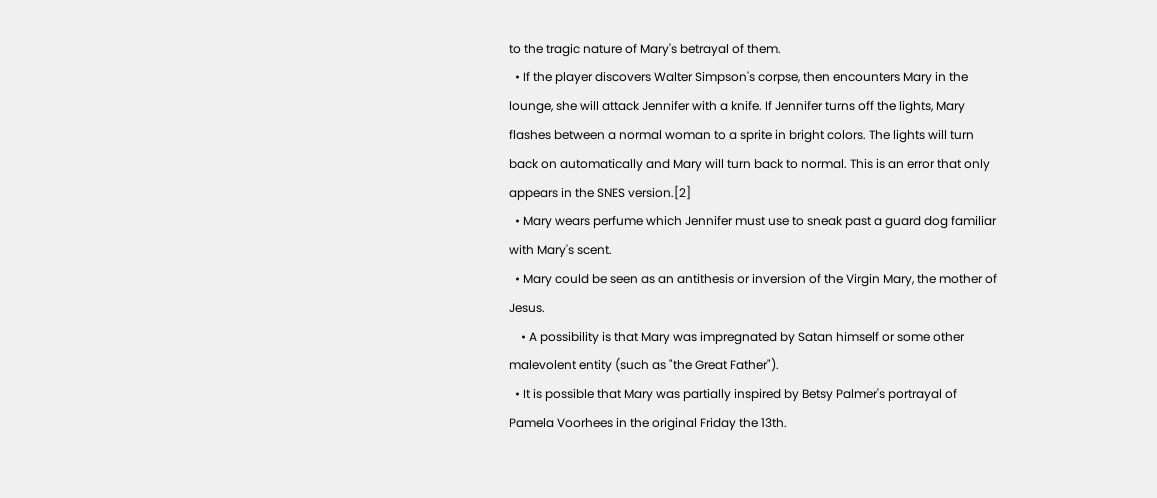to the tragic nature of Mary's betrayal of them.
  • If the player discovers Walter Simpson's corpse, then encounters Mary in the lounge, she will attack Jennifer with a knife. If Jennifer turns off the lights, Mary flashes between a normal woman to a sprite in bright colors. The lights will turn back on automatically and Mary will turn back to normal. This is an error that only appears in the SNES version.[2]
  • Mary wears perfume which Jennifer must use to sneak past a guard dog familiar with Mary's scent.
  • Mary could be seen as an antithesis or inversion of the Virgin Mary, the mother of Jesus.
    • A possibility is that Mary was impregnated by Satan himself or some other malevolent entity (such as "the Great Father").
  • It is possible that Mary was partially inspired by Betsy Palmer's portrayal of Pamela Voorhees in the original Friday the 13th.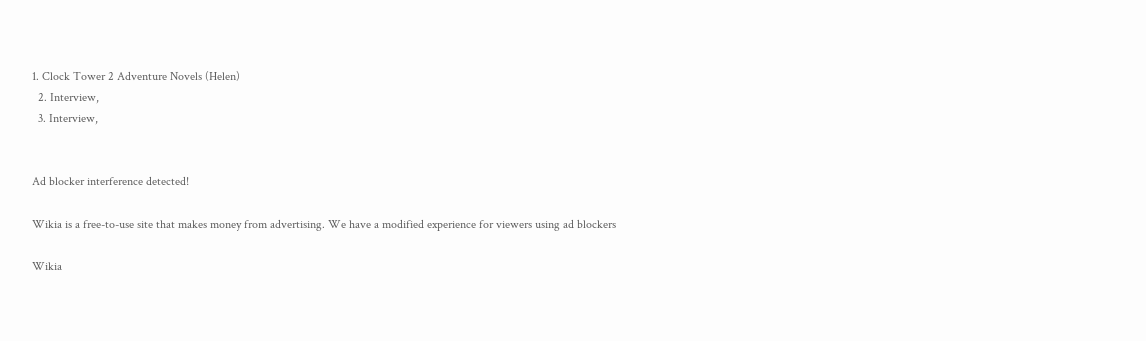1. Clock Tower 2 Adventure Novels (Helen)
  2. Interview,
  3. Interview,


Ad blocker interference detected!

Wikia is a free-to-use site that makes money from advertising. We have a modified experience for viewers using ad blockers

Wikia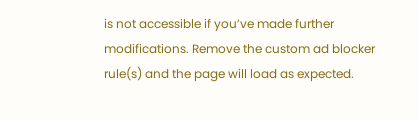is not accessible if you’ve made further modifications. Remove the custom ad blocker rule(s) and the page will load as expected.